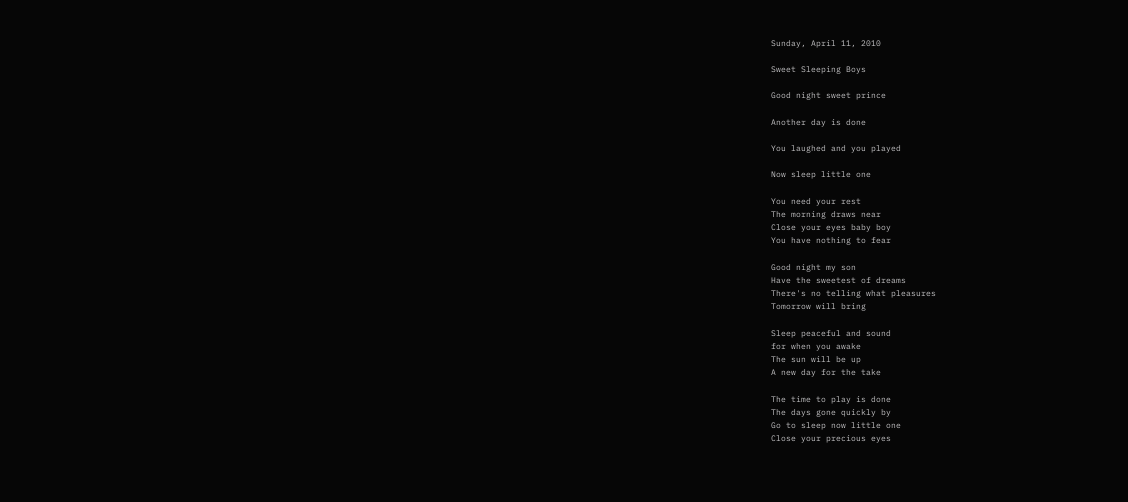Sunday, April 11, 2010

Sweet Sleeping Boys

Good night sweet prince

Another day is done

You laughed and you played

Now sleep little one

You need your rest
The morning draws near
Close your eyes baby boy
You have nothing to fear

Good night my son
Have the sweetest of dreams
There's no telling what pleasures
Tomorrow will bring

Sleep peaceful and sound
for when you awake
The sun will be up
A new day for the take

The time to play is done
The days gone quickly by
Go to sleep now little one
Close your precious eyes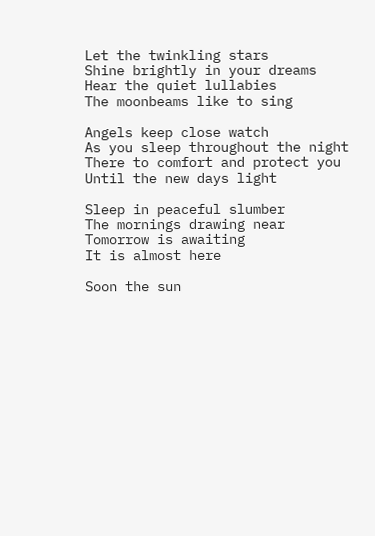Let the twinkling stars
Shine brightly in your dreams
Hear the quiet lullabies
The moonbeams like to sing

Angels keep close watch
As you sleep throughout the night
There to comfort and protect you
Until the new days light

Sleep in peaceful slumber
The mornings drawing near
Tomorrow is awaiting
It is almost here

Soon the sun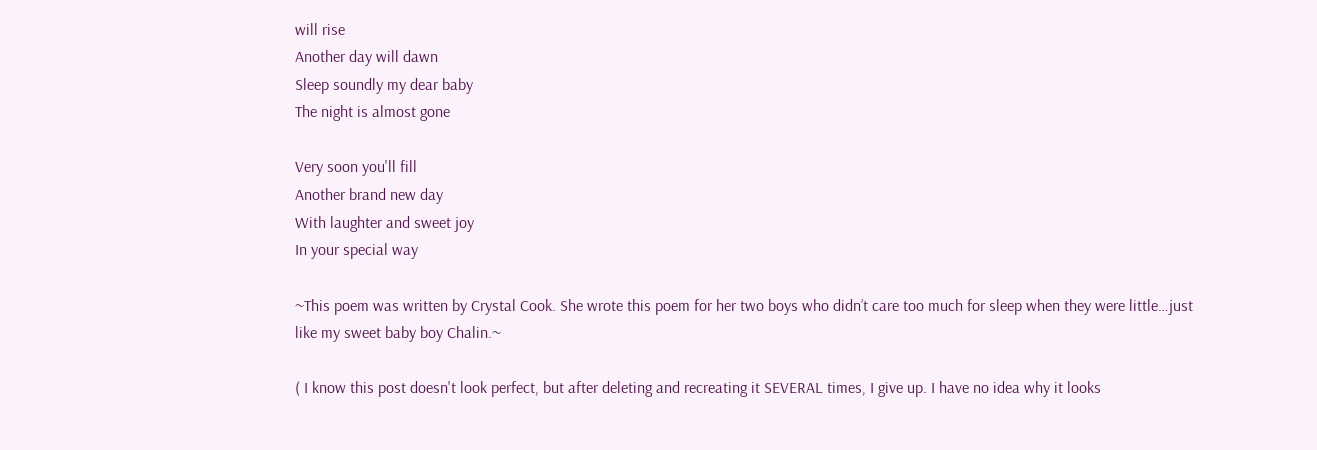will rise
Another day will dawn
Sleep soundly my dear baby
The night is almost gone

Very soon you'll fill
Another brand new day
With laughter and sweet joy
In your special way

~This poem was written by Crystal Cook. She wrote this poem for her two boys who didn’t care too much for sleep when they were little…just like my sweet baby boy Chalin.~

( I know this post doesn't look perfect, but after deleting and recreating it SEVERAL times, I give up. I have no idea why it looks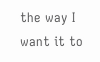the way I want it to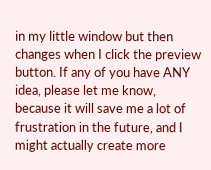in my little window but then changes when I click the preview button. If any of you have ANY idea, please let me know, because it will save me a lot of frustration in the future, and I might actually create more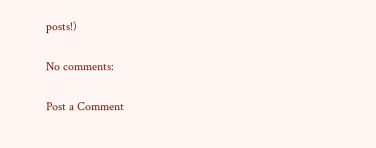posts!)

No comments:

Post a Comment